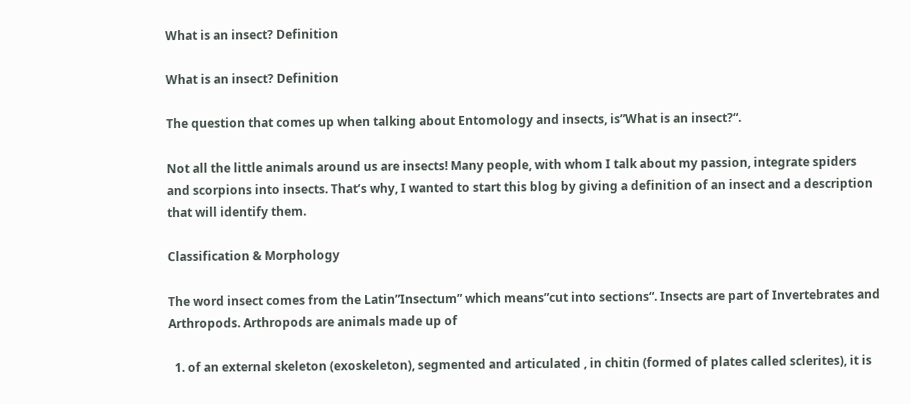What is an insect? Definition

What is an insect? Definition

The question that comes up when talking about Entomology and insects, is”What is an insect?“.

Not all the little animals around us are insects! Many people, with whom I talk about my passion, integrate spiders and scorpions into insects. That’s why, I wanted to start this blog by giving a definition of an insect and a description that will identify them.

Classification & Morphology

The word insect comes from the Latin”Insectum” which means”cut into sections“. Insects are part of Invertebrates and Arthropods. Arthropods are animals made up of

  1. of an external skeleton (exoskeleton), segmented and articulated , in chitin (formed of plates called sclerites), it is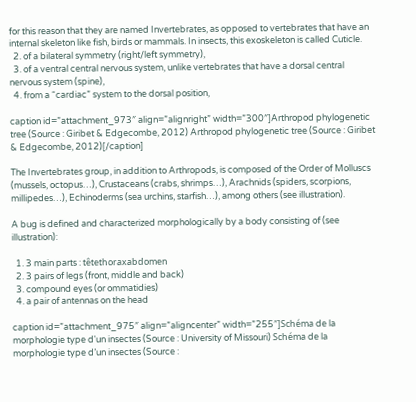for this reason that they are named Invertebrates, as opposed to vertebrates that have an internal skeleton like fish, birds or mammals. In insects, this exoskeleton is called Cuticle.
  2. of a bilateral symmetry (right/left symmetry),
  3. of a ventral central nervous system, unlike vertebrates that have a dorsal central nervous system (spine),
  4. from a “cardiac” system to the dorsal position,

caption id=”attachment_973″ align=”alignright” width=”300″]Arthropod phylogenetic tree (Source : Giribet & Edgecombe, 2012) Arthropod phylogenetic tree (Source : Giribet & Edgecombe, 2012)[/caption]

The Invertebrates group, in addition to Arthropods, is composed of the Order of Molluscs (mussels, octopus…), Crustaceans (crabs, shrimps…), Arachnids (spiders, scorpions, millipedes…), Echinoderms (sea urchins, starfish…), among others (see illustration).

A bug is defined and characterized morphologically by a body consisting of (see illustration):

  1. 3 main parts : têtethoraxabdomen
  2. 3 pairs of legs (front, middle and back)
  3. compound eyes (or ommatidies)
  4. a pair of antennas on the head

caption id=”attachment_975″ align=”aligncenter” width=”255″]Schéma de la morphologie type d'un insectes (Source : University of Missouri) Schéma de la morphologie type d’un insectes (Source :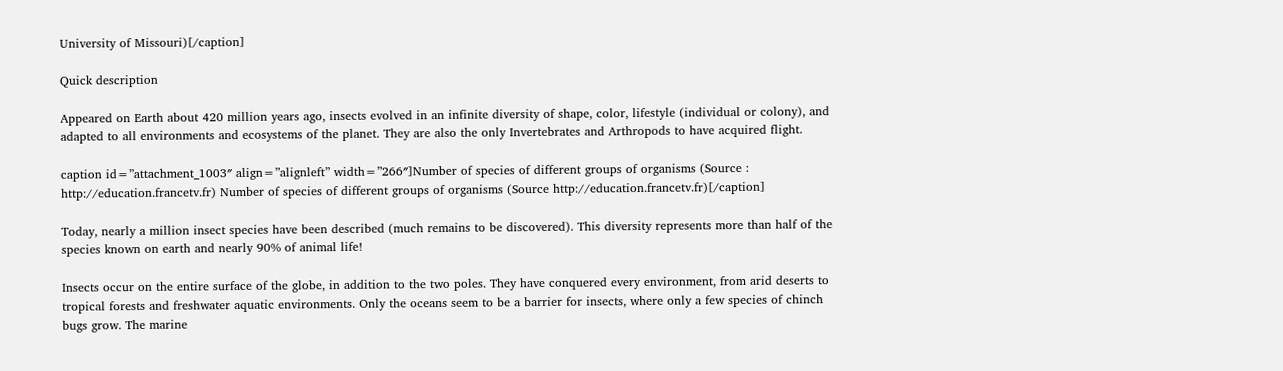University of Missouri)[/caption]

Quick description

Appeared on Earth about 420 million years ago, insects evolved in an infinite diversity of shape, color, lifestyle (individual or colony), and adapted to all environments and ecosystems of the planet. They are also the only Invertebrates and Arthropods to have acquired flight.

caption id=”attachment_1003″ align=”alignleft” width=”266″]Number of species of different groups of organisms (Source : http://education.francetv.fr) Number of species of different groups of organisms (Source http://education.francetv.fr)[/caption]

Today, nearly a million insect species have been described (much remains to be discovered). This diversity represents more than half of the species known on earth and nearly 90% of animal life!

Insects occur on the entire surface of the globe, in addition to the two poles. They have conquered every environment, from arid deserts to tropical forests and freshwater aquatic environments. Only the oceans seem to be a barrier for insects, where only a few species of chinch bugs grow. The marine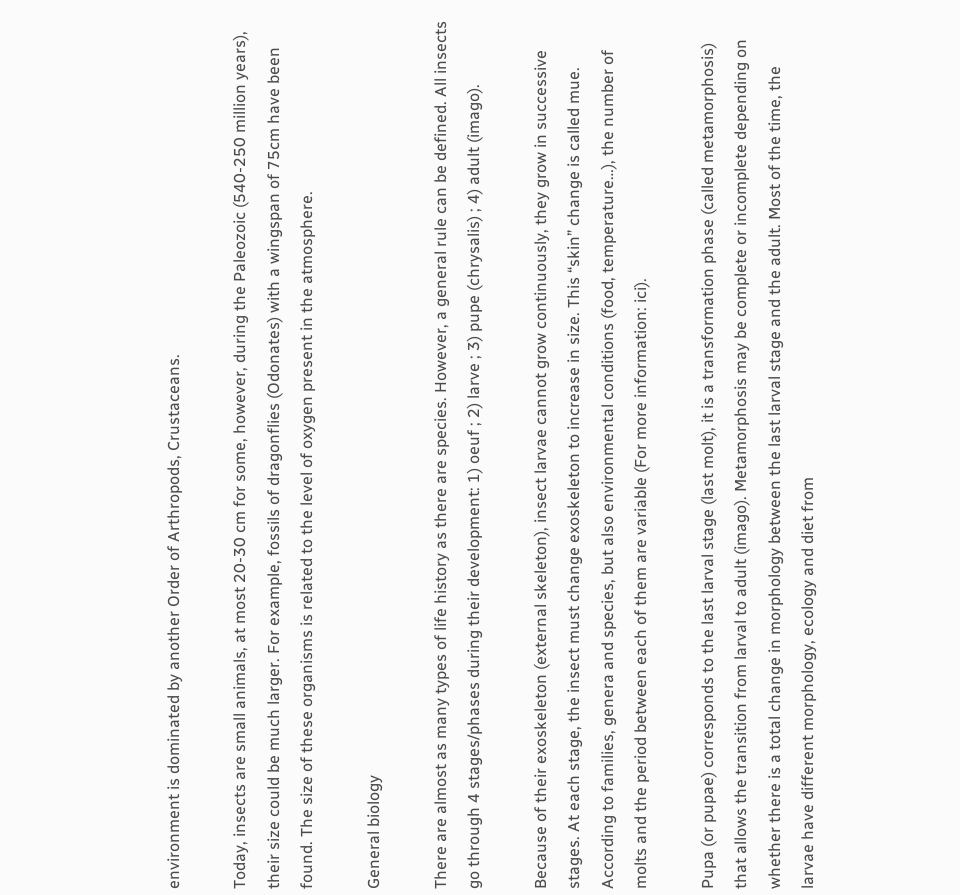environment is dominated by another Order of Arthropods, Crustaceans.

Today, insects are small animals, at most 20-30 cm for some, however, during the Paleozoic (540-250 million years), their size could be much larger. For example, fossils of dragonflies (Odonates) with a wingspan of 75cm have been found. The size of these organisms is related to the level of oxygen present in the atmosphere.

General biology

There are almost as many types of life history as there are species. However, a general rule can be defined. All insects go through 4 stages/phases during their development: 1) oeuf ; 2) larve ; 3) pupe (chrysalis) ; 4) adult (imago).

Because of their exoskeleton (external skeleton), insect larvae cannot grow continuously, they grow in successive stages. At each stage, the insect must change exoskeleton to increase in size. This “skin” change is called mue. According to families, genera and species, but also environmental conditions (food, temperature…), the number of molts and the period between each of them are variable (For more information: ici).

Pupa (or pupae) corresponds to the last larval stage (last molt), it is a transformation phase (called metamorphosis) that allows the transition from larval to adult (imago). Metamorphosis may be complete or incomplete depending on whether there is a total change in morphology between the last larval stage and the adult. Most of the time, the larvae have different morphology, ecology and diet from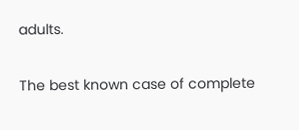adults.

The best known case of complete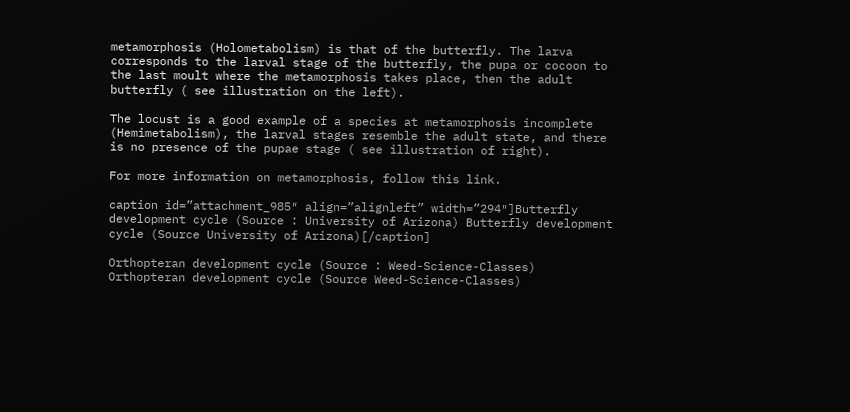metamorphosis (Holometabolism) is that of the butterfly. The larva corresponds to the larval stage of the butterfly, the pupa or cocoon to the last moult where the metamorphosis takes place, then the adult butterfly ( see illustration on the left).

The locust is a good example of a species at metamorphosis incomplete (Hemimetabolism), the larval stages resemble the adult state, and there is no presence of the pupae stage ( see illustration of right).

For more information on metamorphosis, follow this link.

caption id=”attachment_985″ align=”alignleft” width=”294″]Butterfly development cycle (Source : University of Arizona) Butterfly development cycle (Source University of Arizona)[/caption]

Orthopteran development cycle (Source : Weed-Science-Classes)
Orthopteran development cycle (Source Weed-Science-Classes)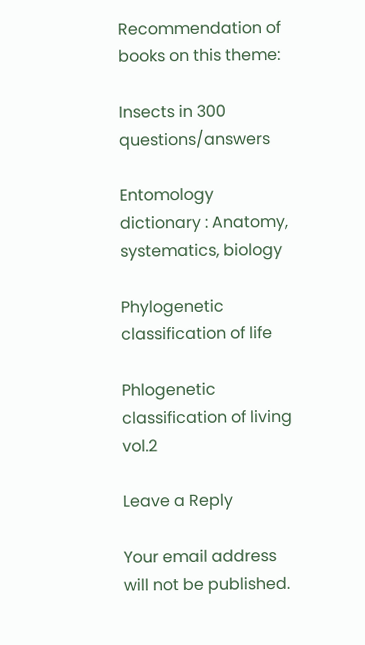Recommendation of books on this theme:

Insects in 300 questions/answers

Entomology dictionary : Anatomy, systematics, biology

Phylogenetic classification of life

Phlogenetic classification of living vol.2

Leave a Reply

Your email address will not be published.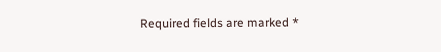Required fields are marked *